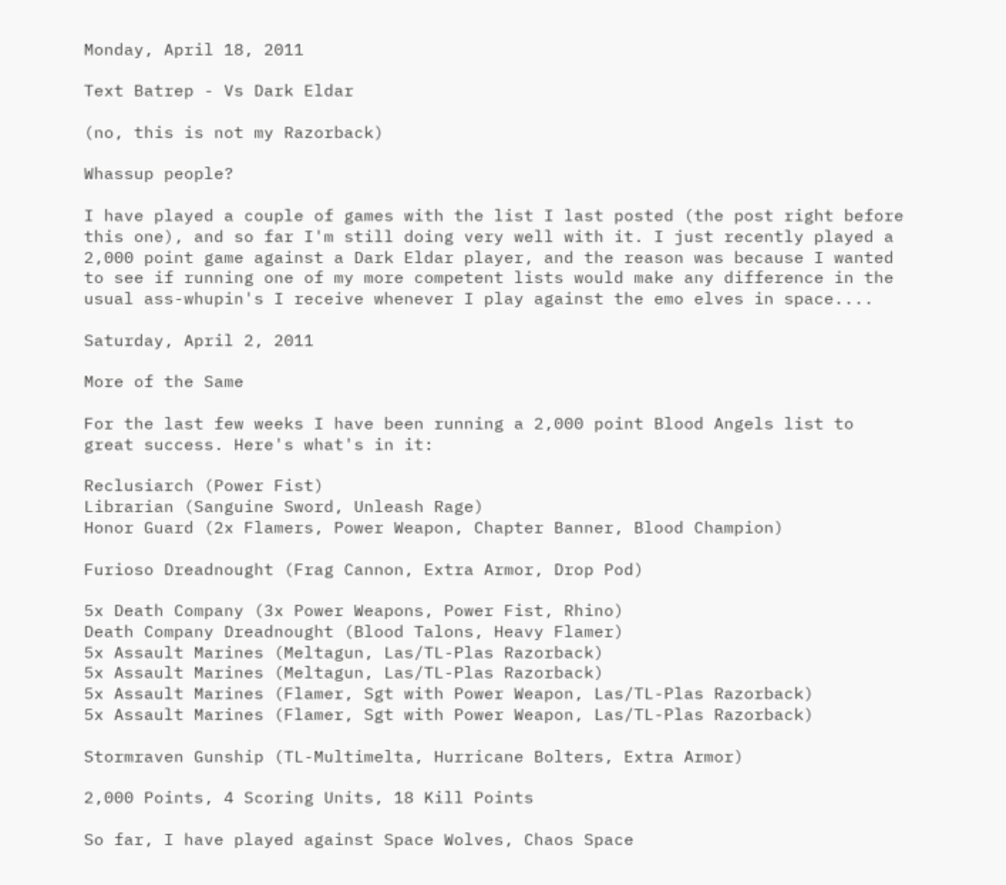Monday, April 18, 2011

Text Batrep - Vs Dark Eldar

(no, this is not my Razorback)

Whassup people?

I have played a couple of games with the list I last posted (the post right before this one), and so far I'm still doing very well with it. I just recently played a 2,000 point game against a Dark Eldar player, and the reason was because I wanted to see if running one of my more competent lists would make any difference in the usual ass-whupin's I receive whenever I play against the emo elves in space....

Saturday, April 2, 2011

More of the Same

For the last few weeks I have been running a 2,000 point Blood Angels list to great success. Here's what's in it:

Reclusiarch (Power Fist)
Librarian (Sanguine Sword, Unleash Rage)
Honor Guard (2x Flamers, Power Weapon, Chapter Banner, Blood Champion)

Furioso Dreadnought (Frag Cannon, Extra Armor, Drop Pod)

5x Death Company (3x Power Weapons, Power Fist, Rhino)
Death Company Dreadnought (Blood Talons, Heavy Flamer)
5x Assault Marines (Meltagun, Las/TL-Plas Razorback)
5x Assault Marines (Meltagun, Las/TL-Plas Razorback)
5x Assault Marines (Flamer, Sgt with Power Weapon, Las/TL-Plas Razorback)
5x Assault Marines (Flamer, Sgt with Power Weapon, Las/TL-Plas Razorback)

Stormraven Gunship (TL-Multimelta, Hurricane Bolters, Extra Armor)

2,000 Points, 4 Scoring Units, 18 Kill Points

So far, I have played against Space Wolves, Chaos Space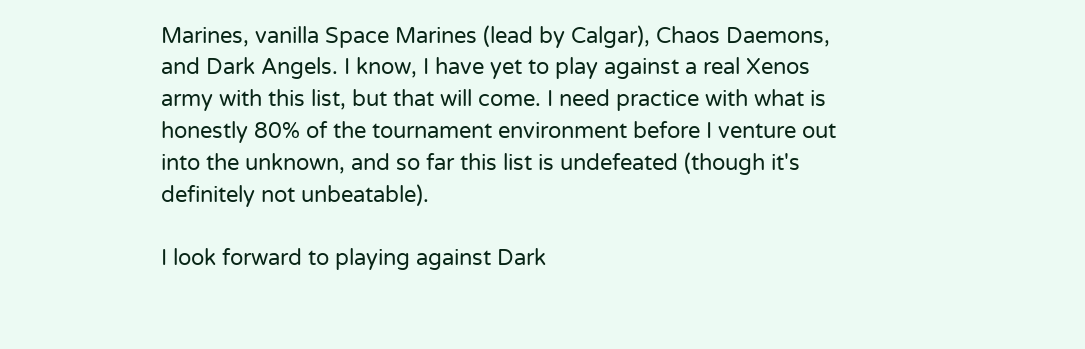Marines, vanilla Space Marines (lead by Calgar), Chaos Daemons, and Dark Angels. I know, I have yet to play against a real Xenos army with this list, but that will come. I need practice with what is honestly 80% of the tournament environment before I venture out into the unknown, and so far this list is undefeated (though it's definitely not unbeatable).

I look forward to playing against Dark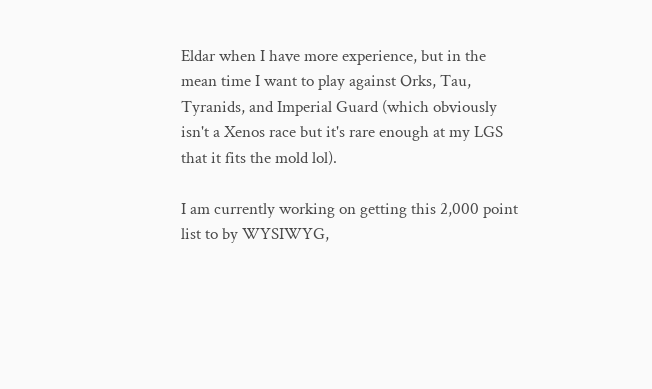Eldar when I have more experience, but in the mean time I want to play against Orks, Tau, Tyranids, and Imperial Guard (which obviously isn't a Xenos race but it's rare enough at my LGS that it fits the mold lol).

I am currently working on getting this 2,000 point list to by WYSIWYG,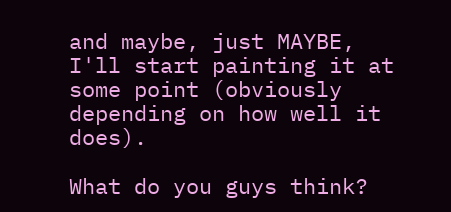and maybe, just MAYBE, I'll start painting it at some point (obviously depending on how well it does).

What do you guys think?